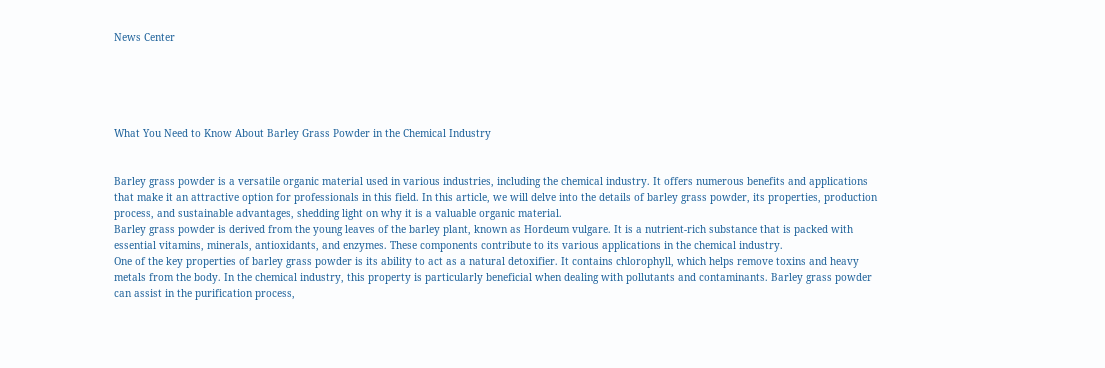News Center





What You Need to Know About Barley Grass Powder in the Chemical Industry


Barley grass powder is a versatile organic material used in various industries, including the chemical industry. It offers numerous benefits and applications that make it an attractive option for professionals in this field. In this article, we will delve into the details of barley grass powder, its properties, production process, and sustainable advantages, shedding light on why it is a valuable organic material.
Barley grass powder is derived from the young leaves of the barley plant, known as Hordeum vulgare. It is a nutrient-rich substance that is packed with essential vitamins, minerals, antioxidants, and enzymes. These components contribute to its various applications in the chemical industry.
One of the key properties of barley grass powder is its ability to act as a natural detoxifier. It contains chlorophyll, which helps remove toxins and heavy metals from the body. In the chemical industry, this property is particularly beneficial when dealing with pollutants and contaminants. Barley grass powder can assist in the purification process,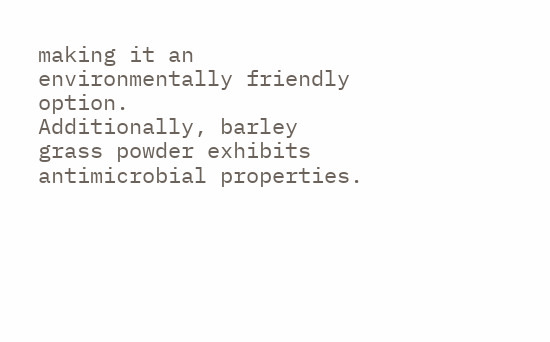making it an environmentally friendly option.
Additionally, barley grass powder exhibits antimicrobial properties.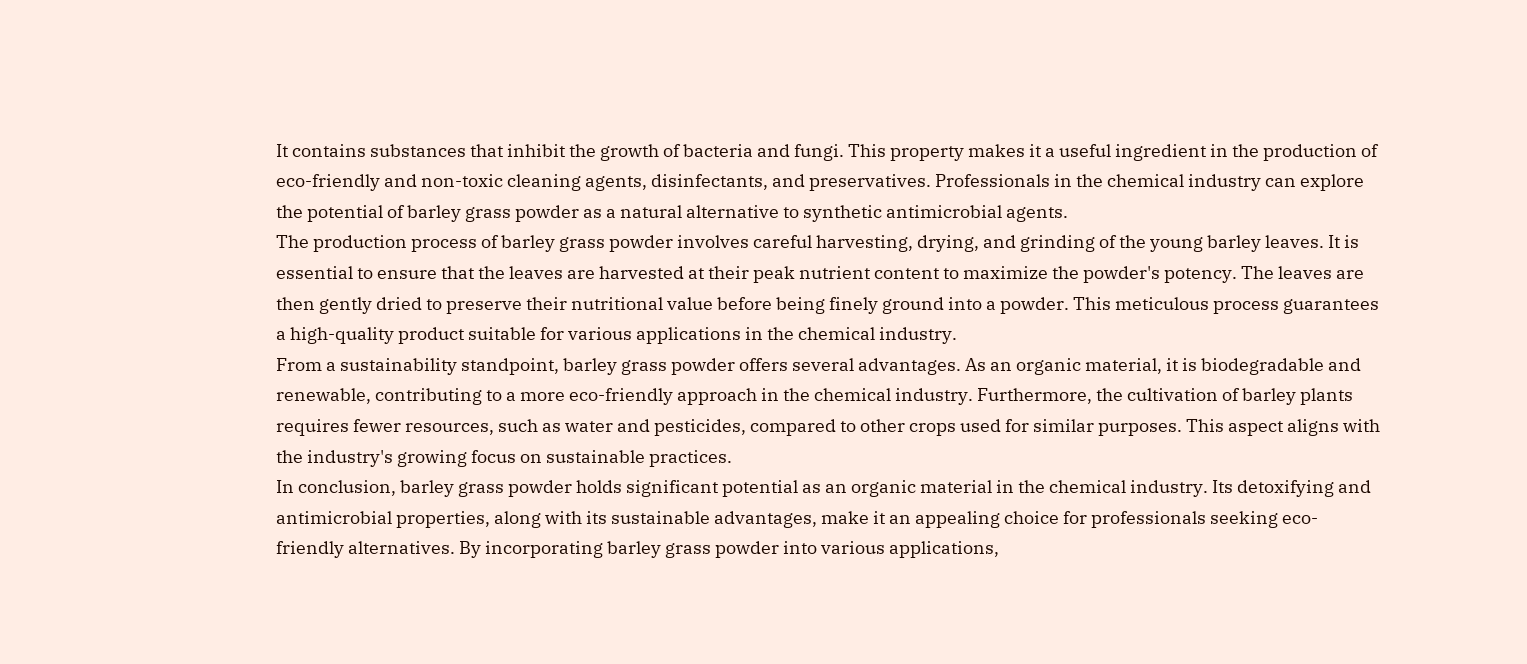It contains substances that inhibit the growth of bacteria and fungi. This property makes it a useful ingredient in the production of eco-friendly and non-toxic cleaning agents, disinfectants, and preservatives. Professionals in the chemical industry can explore the potential of barley grass powder as a natural alternative to synthetic antimicrobial agents.
The production process of barley grass powder involves careful harvesting, drying, and grinding of the young barley leaves. It is essential to ensure that the leaves are harvested at their peak nutrient content to maximize the powder's potency. The leaves are then gently dried to preserve their nutritional value before being finely ground into a powder. This meticulous process guarantees a high-quality product suitable for various applications in the chemical industry.
From a sustainability standpoint, barley grass powder offers several advantages. As an organic material, it is biodegradable and renewable, contributing to a more eco-friendly approach in the chemical industry. Furthermore, the cultivation of barley plants requires fewer resources, such as water and pesticides, compared to other crops used for similar purposes. This aspect aligns with the industry's growing focus on sustainable practices.
In conclusion, barley grass powder holds significant potential as an organic material in the chemical industry. Its detoxifying and antimicrobial properties, along with its sustainable advantages, make it an appealing choice for professionals seeking eco-friendly alternatives. By incorporating barley grass powder into various applications,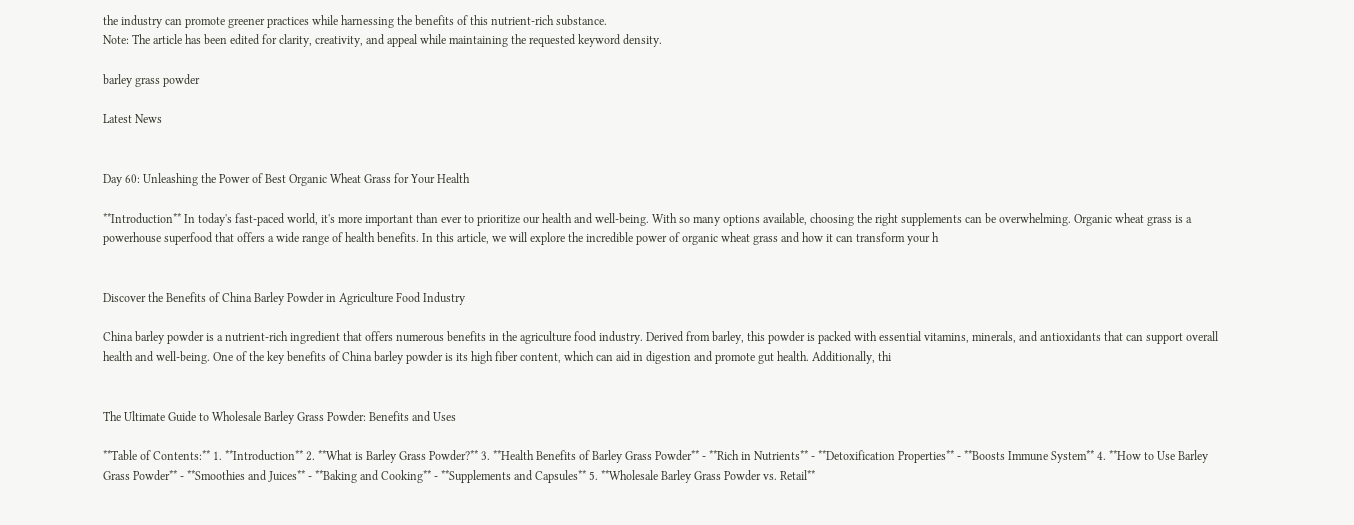the industry can promote greener practices while harnessing the benefits of this nutrient-rich substance.
Note: The article has been edited for clarity, creativity, and appeal while maintaining the requested keyword density.

barley grass powder

Latest News


Day 60: Unleashing the Power of Best Organic Wheat Grass for Your Health

**Introduction** In today's fast-paced world, it's more important than ever to prioritize our health and well-being. With so many options available, choosing the right supplements can be overwhelming. Organic wheat grass is a powerhouse superfood that offers a wide range of health benefits. In this article, we will explore the incredible power of organic wheat grass and how it can transform your h


Discover the Benefits of China Barley Powder in Agriculture Food Industry

China barley powder is a nutrient-rich ingredient that offers numerous benefits in the agriculture food industry. Derived from barley, this powder is packed with essential vitamins, minerals, and antioxidants that can support overall health and well-being. One of the key benefits of China barley powder is its high fiber content, which can aid in digestion and promote gut health. Additionally, thi


The Ultimate Guide to Wholesale Barley Grass Powder: Benefits and Uses

**Table of Contents:** 1. **Introduction** 2. **What is Barley Grass Powder?** 3. **Health Benefits of Barley Grass Powder** - **Rich in Nutrients** - **Detoxification Properties** - **Boosts Immune System** 4. **How to Use Barley Grass Powder** - **Smoothies and Juices** - **Baking and Cooking** - **Supplements and Capsules** 5. **Wholesale Barley Grass Powder vs. Retail**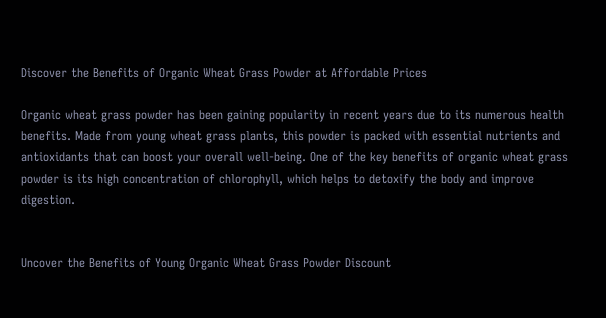Discover the Benefits of Organic Wheat Grass Powder at Affordable Prices

Organic wheat grass powder has been gaining popularity in recent years due to its numerous health benefits. Made from young wheat grass plants, this powder is packed with essential nutrients and antioxidants that can boost your overall well-being. One of the key benefits of organic wheat grass powder is its high concentration of chlorophyll, which helps to detoxify the body and improve digestion.


Uncover the Benefits of Young Organic Wheat Grass Powder Discount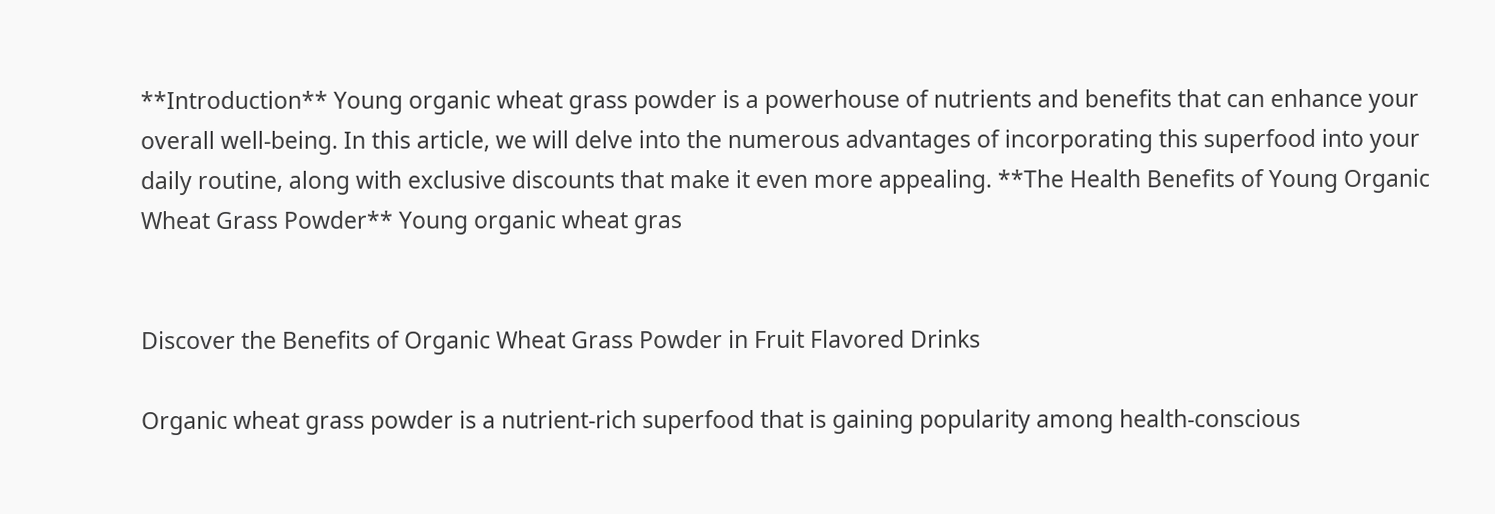**Introduction** Young organic wheat grass powder is a powerhouse of nutrients and benefits that can enhance your overall well-being. In this article, we will delve into the numerous advantages of incorporating this superfood into your daily routine, along with exclusive discounts that make it even more appealing. **The Health Benefits of Young Organic Wheat Grass Powder** Young organic wheat gras


Discover the Benefits of Organic Wheat Grass Powder in Fruit Flavored Drinks

Organic wheat grass powder is a nutrient-rich superfood that is gaining popularity among health-conscious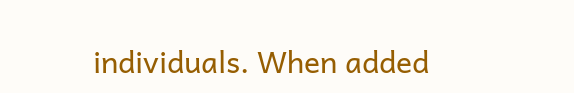individuals. When added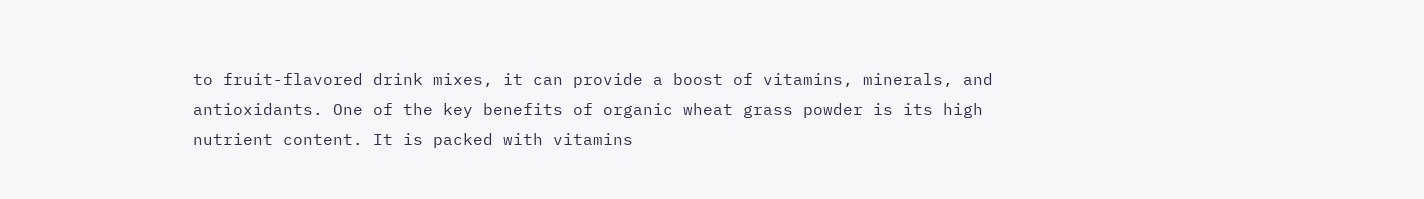to fruit-flavored drink mixes, it can provide a boost of vitamins, minerals, and antioxidants. One of the key benefits of organic wheat grass powder is its high nutrient content. It is packed with vitamins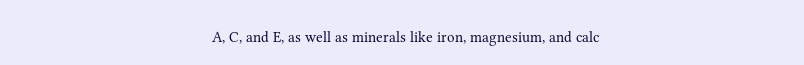A, C, and E, as well as minerals like iron, magnesium, and calc